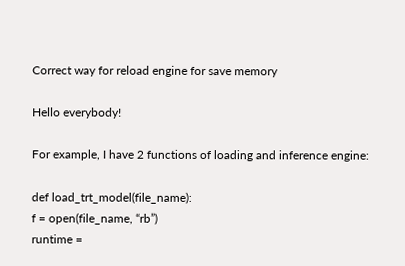Correct way for reload engine for save memory

Hello everybody!

For example, I have 2 functions of loading and inference engine:

def load_trt_model(file_name):
f = open(file_name, “rb”)
runtime =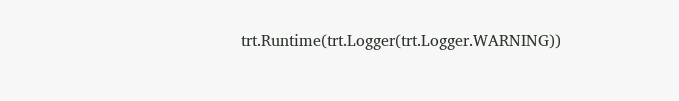trt.Runtime(trt.Logger(trt.Logger.WARNING))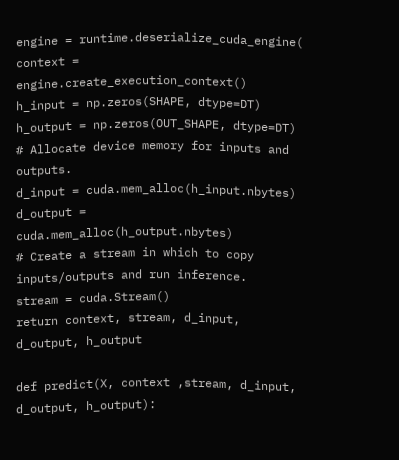engine = runtime.deserialize_cuda_engine(
context = engine.create_execution_context()
h_input = np.zeros(SHAPE, dtype=DT)
h_output = np.zeros(OUT_SHAPE, dtype=DT)
# Allocate device memory for inputs and outputs.
d_input = cuda.mem_alloc(h_input.nbytes)
d_output = cuda.mem_alloc(h_output.nbytes)
# Create a stream in which to copy inputs/outputs and run inference.
stream = cuda.Stream()
return context, stream, d_input, d_output, h_output

def predict(X, context ,stream, d_input, d_output, h_output):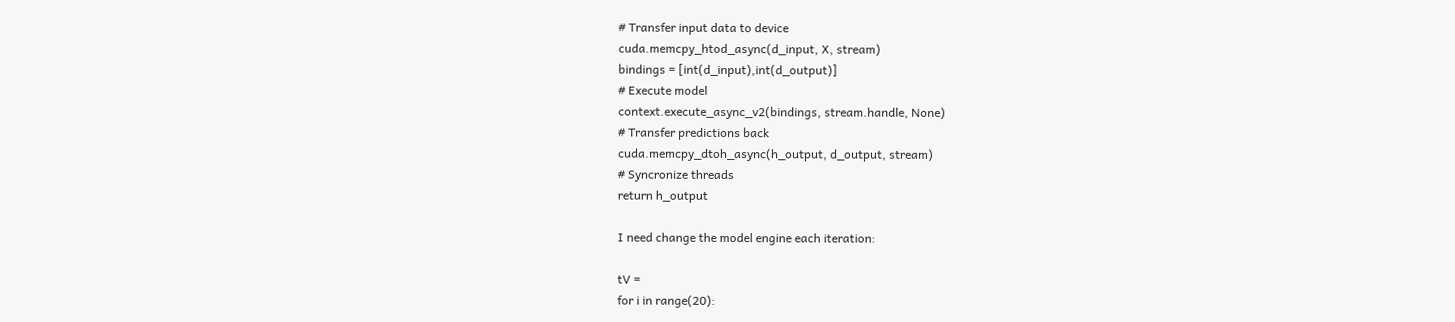# Transfer input data to device
cuda.memcpy_htod_async(d_input, X, stream)
bindings = [int(d_input),int(d_output)]
# Execute model
context.execute_async_v2(bindings, stream.handle, None)
# Transfer predictions back
cuda.memcpy_dtoh_async(h_output, d_output, stream)
# Syncronize threads
return h_output

I need change the model engine each iteration:

tV =
for i in range(20):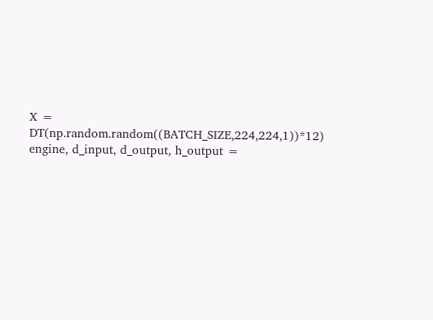X = DT(np.random.random((BATCH_SIZE,224,224,1))*12)
engine, d_input, d_output, h_output =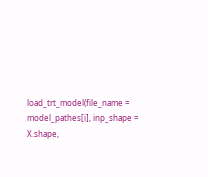load_trt_model(file_name = model_pathes[i], inp_shape = X.shape,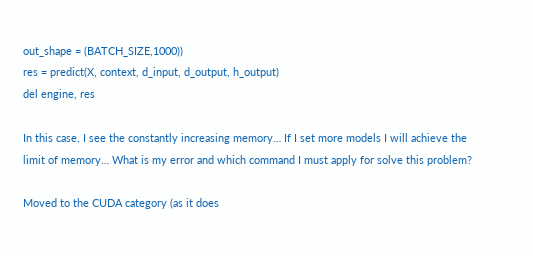out_shape = (BATCH_SIZE,1000))
res = predict(X, context, d_input, d_output, h_output)
del engine, res

In this case, I see the constantly increasing memory… If I set more models I will achieve the limit of memory… What is my error and which command I must apply for solve this problem?

Moved to the CUDA category (as it does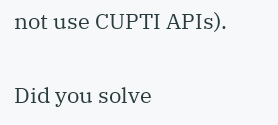not use CUPTI APIs).

Did you solve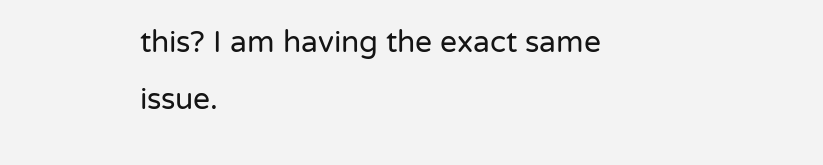this? I am having the exact same issue.